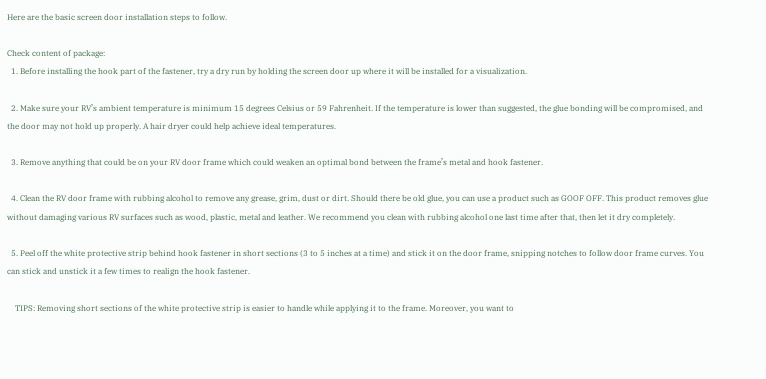Here are the basic screen door installation steps to follow.

Check content of package:
  1. Before installing the hook part of the fastener, try a dry run by holding the screen door up where it will be installed for a visualization.

  2. Make sure your RV’s ambient temperature is minimum 15 degrees Celsius or 59 Fahrenheit. If the temperature is lower than suggested, the glue bonding will be compromised, and the door may not hold up properly. A hair dryer could help achieve ideal temperatures.

  3. Remove anything that could be on your RV door frame which could weaken an optimal bond between the frame’s metal and hook fastener.

  4. Clean the RV door frame with rubbing alcohol to remove any grease, grim, dust or dirt. Should there be old glue, you can use a product such as GOOF OFF. This product removes glue without damaging various RV surfaces such as wood, plastic, metal and leather. We recommend you clean with rubbing alcohol one last time after that, then let it dry completely.

  5. Peel off the white protective strip behind hook fastener in short sections (3 to 5 inches at a time) and stick it on the door frame, snipping notches to follow door frame curves. You can stick and unstick it a few times to realign the hook fastener.

    TIPS: Removing short sections of the white protective strip is easier to handle while applying it to the frame. Moreover, you want to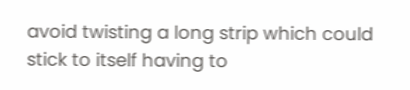avoid twisting a long strip which could stick to itself having to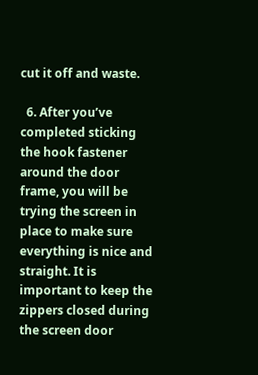cut it off and waste.

  6. After you’ve completed sticking the hook fastener around the door frame, you will be trying the screen in place to make sure everything is nice and straight. It is important to keep the zippers closed during the screen door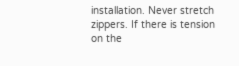installation. Never stretch zippers. If there is tension on the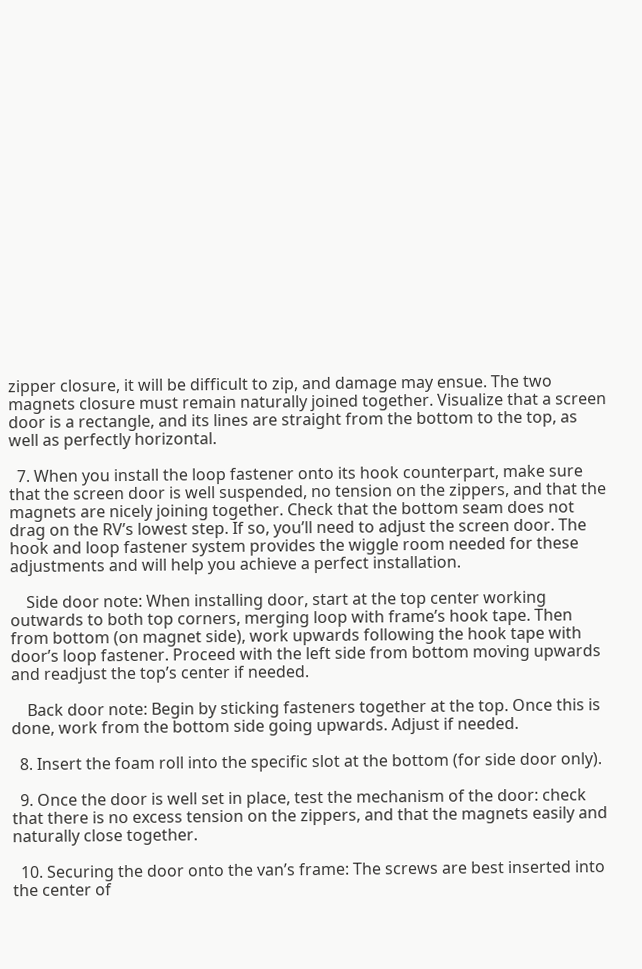zipper closure, it will be difficult to zip, and damage may ensue. The two magnets closure must remain naturally joined together. Visualize that a screen door is a rectangle, and its lines are straight from the bottom to the top, as well as perfectly horizontal.

  7. When you install the loop fastener onto its hook counterpart, make sure that the screen door is well suspended, no tension on the zippers, and that the magnets are nicely joining together. Check that the bottom seam does not drag on the RV’s lowest step. If so, you’ll need to adjust the screen door. The hook and loop fastener system provides the wiggle room needed for these adjustments and will help you achieve a perfect installation.

    Side door note: When installing door, start at the top center working outwards to both top corners, merging loop with frame’s hook tape. Then from bottom (on magnet side), work upwards following the hook tape with door’s loop fastener. Proceed with the left side from bottom moving upwards and readjust the top’s center if needed.

    Back door note: Begin by sticking fasteners together at the top. Once this is done, work from the bottom side going upwards. Adjust if needed.

  8. Insert the foam roll into the specific slot at the bottom (for side door only).

  9. Once the door is well set in place, test the mechanism of the door: check that there is no excess tension on the zippers, and that the magnets easily and naturally close together.

  10. Securing the door onto the van’s frame: The screws are best inserted into the center of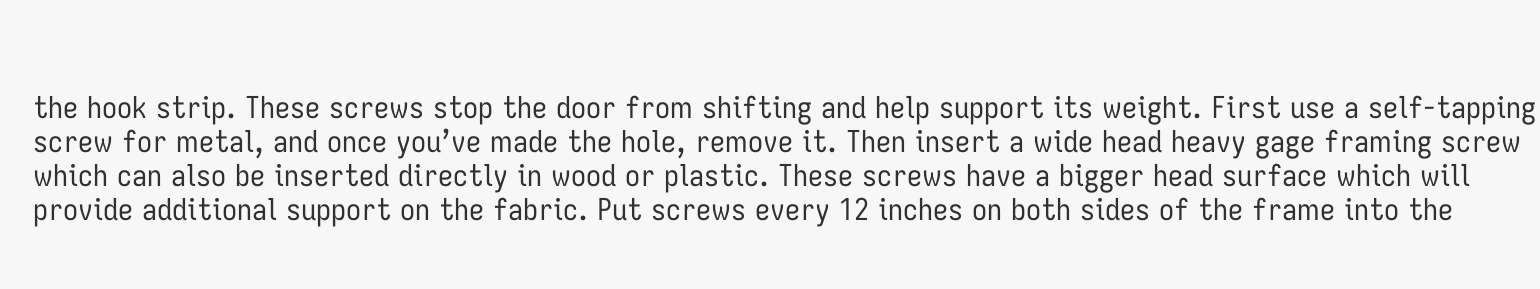the hook strip. These screws stop the door from shifting and help support its weight. First use a self-tapping screw for metal, and once you’ve made the hole, remove it. Then insert a wide head heavy gage framing screw which can also be inserted directly in wood or plastic. These screws have a bigger head surface which will provide additional support on the fabric. Put screws every 12 inches on both sides of the frame into the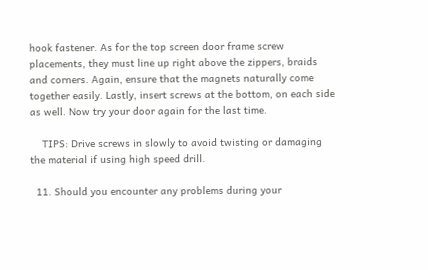hook fastener. As for the top screen door frame screw placements, they must line up right above the zippers, braids and corners. Again, ensure that the magnets naturally come together easily. Lastly, insert screws at the bottom, on each side as well. Now try your door again for the last time.

    TIPS: Drive screws in slowly to avoid twisting or damaging the material if using high speed drill.

  11. Should you encounter any problems during your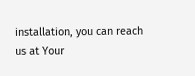installation, you can reach us at Your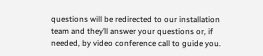questions will be redirected to our installation team and they’ll answer your questions or, if needed, by video conference call to guide you.